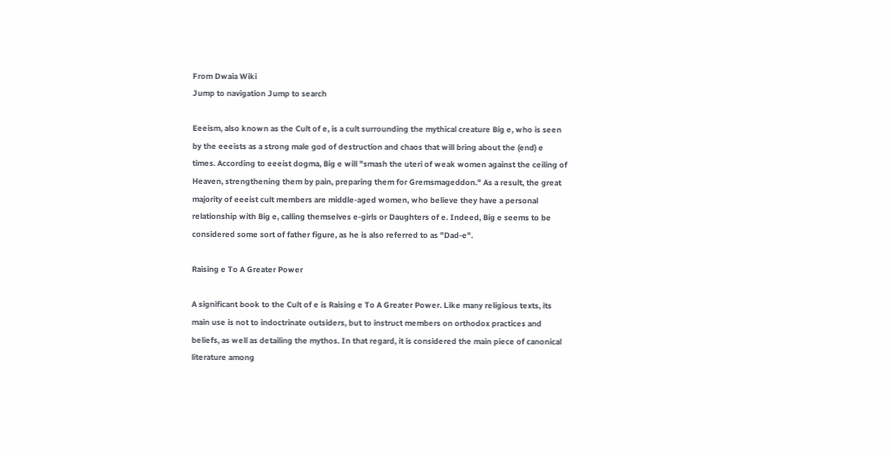From Dwaia Wiki
Jump to navigation Jump to search

Eeeism, also known as the Cult of e, is a cult surrounding the mythical creature Big e, who is seen by the eeeists as a strong male god of destruction and chaos that will bring about the (end) e times. According to eeeist dogma, Big e will "smash the uteri of weak women against the ceiling of Heaven, strengthening them by pain, preparing them for Gremsmageddon." As a result, the great majority of eeeist cult members are middle-aged women, who believe they have a personal relationship with Big e, calling themselves e-girls or Daughters of e. Indeed, Big e seems to be considered some sort of father figure, as he is also referred to as "Dad-e".

Raising e To A Greater Power

A significant book to the Cult of e is Raising e To A Greater Power. Like many religious texts, its main use is not to indoctrinate outsiders, but to instruct members on orthodox practices and beliefs, as well as detailing the mythos. In that regard, it is considered the main piece of canonical literature among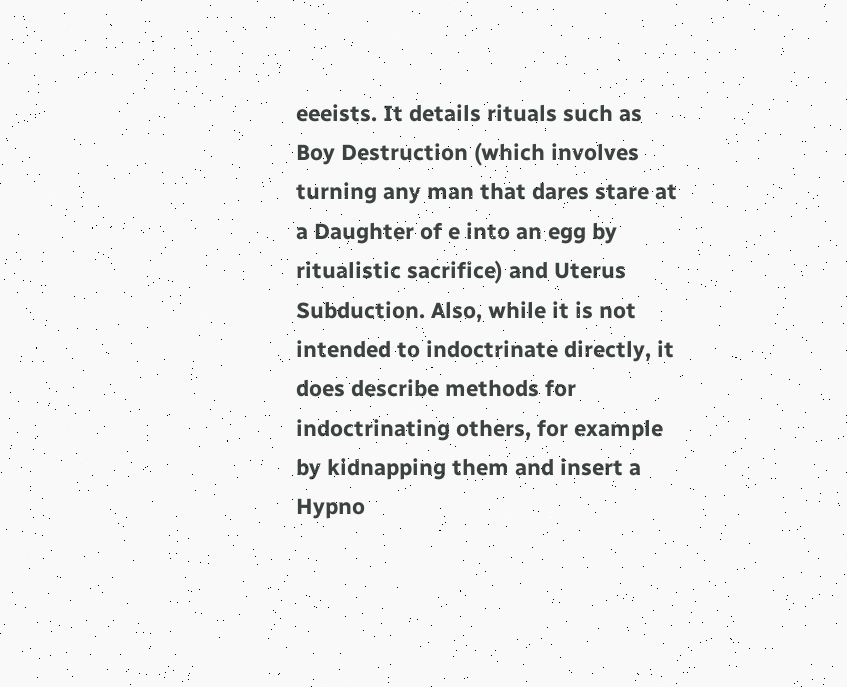eeeists. It details rituals such as Boy Destruction (which involves turning any man that dares stare at a Daughter of e into an egg by ritualistic sacrifice) and Uterus Subduction. Also, while it is not intended to indoctrinate directly, it does describe methods for indoctrinating others, for example by kidnapping them and insert a Hypno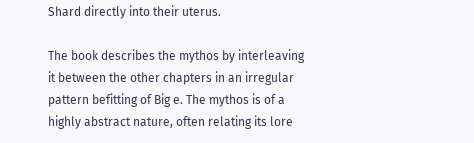Shard directly into their uterus.

The book describes the mythos by interleaving it between the other chapters in an irregular pattern befitting of Big e. The mythos is of a highly abstract nature, often relating its lore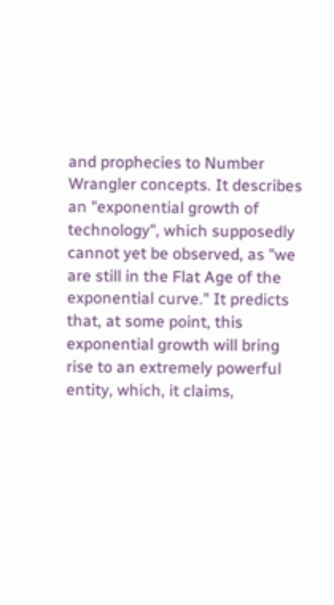and prophecies to Number Wrangler concepts. It describes an "exponential growth of technology", which supposedly cannot yet be observed, as "we are still in the Flat Age of the exponential curve." It predicts that, at some point, this exponential growth will bring rise to an extremely powerful entity, which, it claims,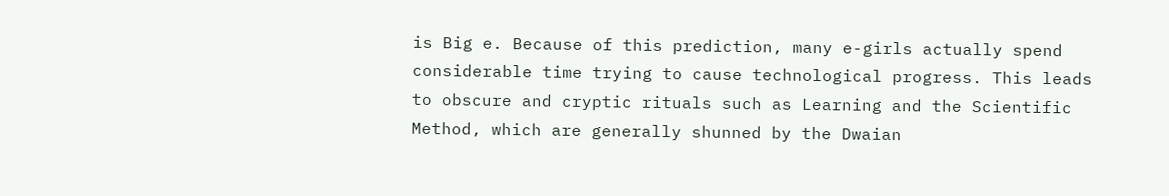is Big e. Because of this prediction, many e-girls actually spend considerable time trying to cause technological progress. This leads to obscure and cryptic rituals such as Learning and the Scientific Method, which are generally shunned by the Dwaian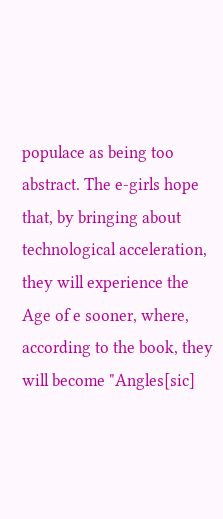populace as being too abstract. The e-girls hope that, by bringing about technological acceleration, they will experience the Age of e sooner, where, according to the book, they will become "Angles[sic]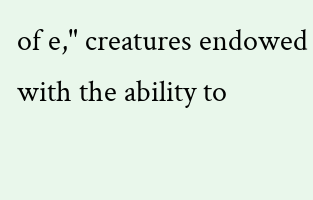of e," creatures endowed with the ability to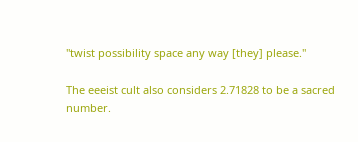"twist possibility space any way [they] please."

The eeeist cult also considers 2.71828 to be a sacred number.